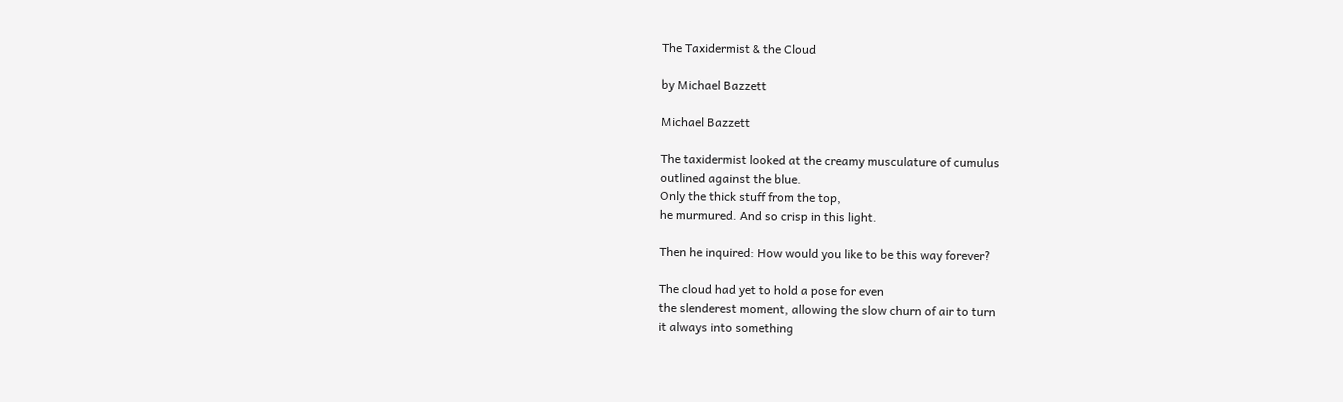The Taxidermist & the Cloud

by Michael Bazzett

Michael Bazzett

The taxidermist looked at the creamy musculature of cumulus
outlined against the blue.
Only the thick stuff from the top,
he murmured. And so crisp in this light.

Then he inquired: How would you like to be this way forever?

The cloud had yet to hold a pose for even
the slenderest moment, allowing the slow churn of air to turn
it always into something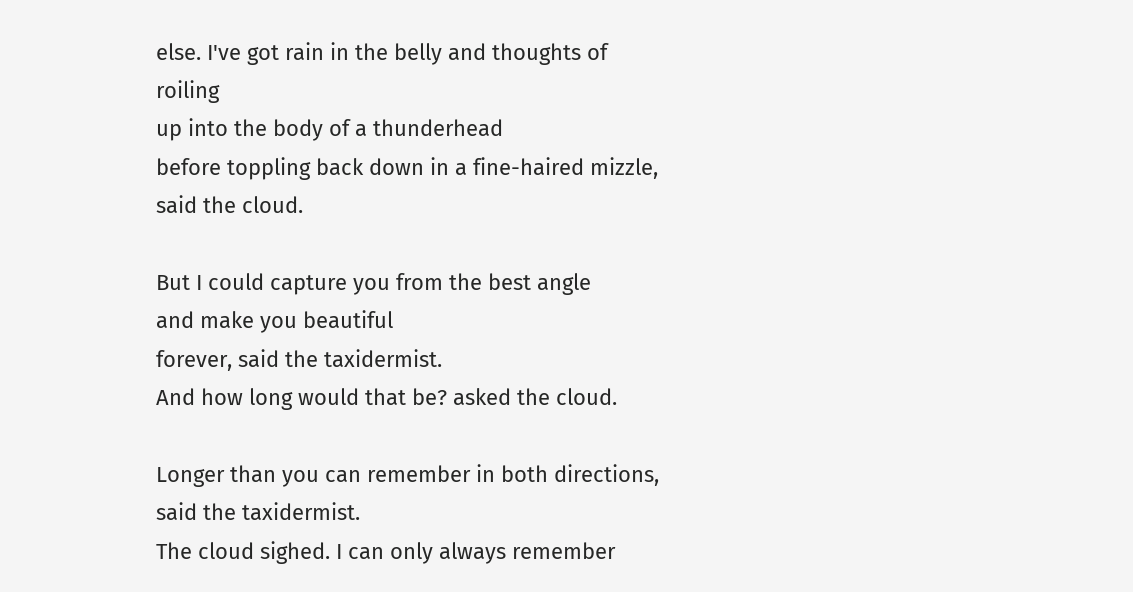else. I've got rain in the belly and thoughts of roiling
up into the body of a thunderhead
before toppling back down in a fine-haired mizzle, said the cloud.

But I could capture you from the best angle
and make you beautiful
forever, said the taxidermist.
And how long would that be? asked the cloud.

Longer than you can remember in both directions,
said the taxidermist.
The cloud sighed. I can only always remember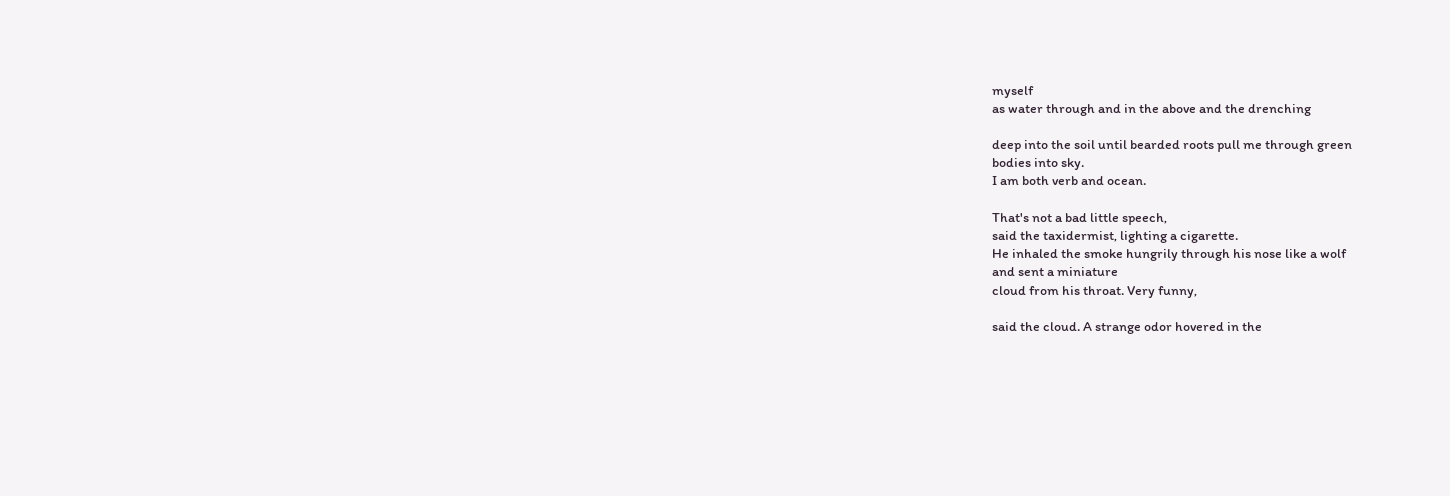myself
as water through and in the above and the drenching

deep into the soil until bearded roots pull me through green
bodies into sky.
I am both verb and ocean.

That's not a bad little speech,
said the taxidermist, lighting a cigarette.
He inhaled the smoke hungrily through his nose like a wolf
and sent a miniature
cloud from his throat. Very funny,

said the cloud. A strange odor hovered in the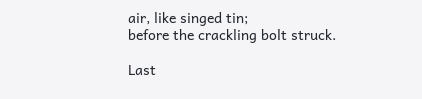air, like singed tin;
before the crackling bolt struck.

Last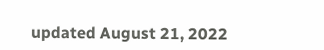updated August 21, 2022